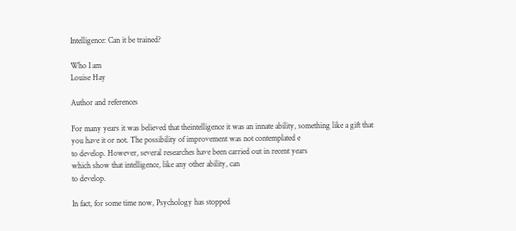Intelligence: Can it be trained?

Who I am
Louise Hay

Author and references

For many years it was believed that theintelligence it was an innate ability, something like a gift that
you have it or not. The possibility of improvement was not contemplated e
to develop. However, several researches have been carried out in recent years
which show that intelligence, like any other ability, can
to develop.

In fact, for some time now, Psychology has stopped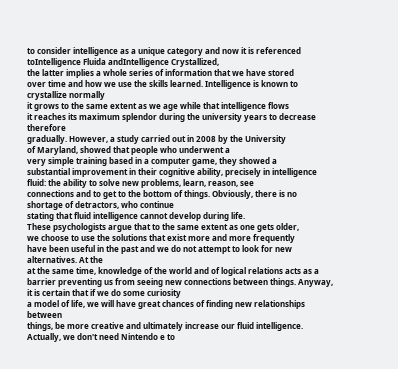to consider intelligence as a unique category and now it is referenced
toIntelligence Fluida andIntelligence Crystallized,
the latter implies a whole series of information that we have stored
over time and how we use the skills learned. Intelligence is known to crystallize normally
it grows to the same extent as we age while that intelligence flows
it reaches its maximum splendor during the university years to decrease therefore
gradually. However, a study carried out in 2008 by the University
of Maryland, showed that people who underwent a
very simple training based in a computer game, they showed a
substantial improvement in their cognitive ability, precisely in intelligence
fluid: the ability to solve new problems, learn, reason, see
connections and to get to the bottom of things. Obviously, there is no shortage of detractors, who continue
stating that fluid intelligence cannot develop during life.
These psychologists argue that to the same extent as one gets older,
we choose to use the solutions that exist more and more frequently
have been useful in the past and we do not attempt to look for new alternatives. At the
at the same time, knowledge of the world and of logical relations acts as a
barrier preventing us from seeing new connections between things. Anyway, it is certain that if we do some curiosity
a model of life, we will have great chances of finding new relationships between
things, be more creative and ultimately increase our fluid intelligence.
Actually, we don't need Nintendo e to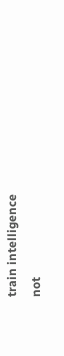train intelligence
not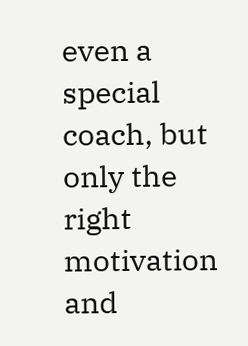even a special coach, but only the right motivation and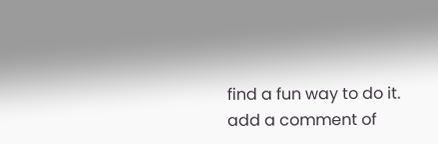find a fun way to do it.
add a comment of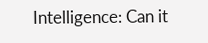Intelligence: Can it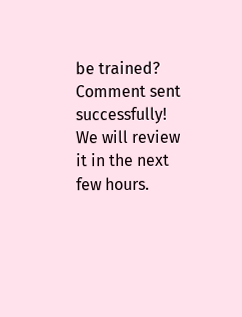be trained?
Comment sent successfully! We will review it in the next few hours.